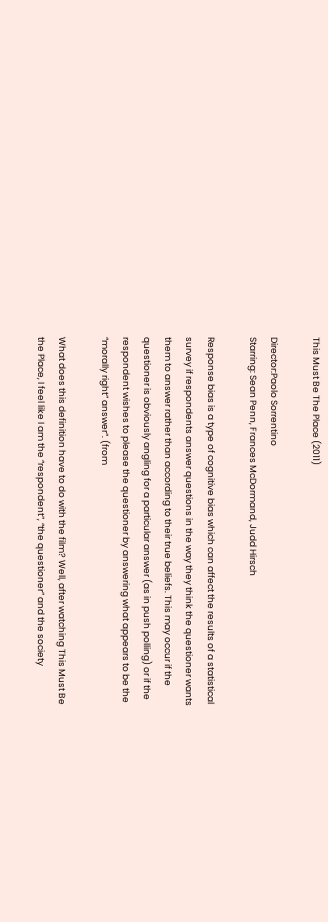This Must Be The Place (2011)

Director:Paolo Sorrentino
Starring: Sean Penn, Frances McDormand, Judd Hirsch

Response bias is a type of cognitive bias which can affect the results of a statistical survey if respondents answer questions in the way they think the questioner wants them to answer rather than according to their true beliefs. This may occur if the questioner is obviously angling for a particular answer (as in push polling) or if the respondent wishes to please the questioner by answering what appears to be the “morally right” answer“. (from

What does this definition have to do with the film? Well, after watching This Must Be the Place, I feel like I am the “respondent”, “the questioner” and the society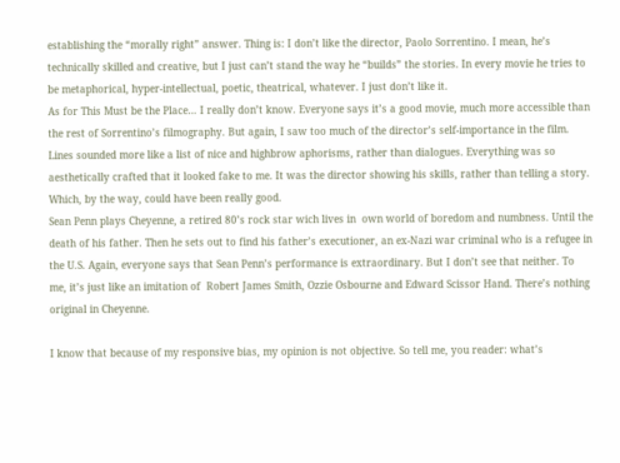establishing the “morally right” answer. Thing is: I don’t like the director, Paolo Sorrentino. I mean, he’s technically skilled and creative, but I just can’t stand the way he “builds” the stories. In every movie he tries to be metaphorical, hyper-intellectual, poetic, theatrical, whatever. I just don’t like it.
As for This Must be the Place… I really don’t know. Everyone says it’s a good movie, much more accessible than the rest of Sorrentino’s filmography. But again, I saw too much of the director’s self-importance in the film. Lines sounded more like a list of nice and highbrow aphorisms, rather than dialogues. Everything was so aesthetically crafted that it looked fake to me. It was the director showing his skills, rather than telling a story. Which, by the way, could have been really good.
Sean Penn plays Cheyenne, a retired 80’s rock star wich lives in  own world of boredom and numbness. Until the death of his father. Then he sets out to find his father’s executioner, an ex-Nazi war criminal who is a refugee in the U.S. Again, everyone says that Sean Penn’s performance is extraordinary. But I don’t see that neither. To me, it’s just like an imitation of  Robert James Smith, Ozzie Osbourne and Edward Scissor Hand. There’s nothing original in Cheyenne.

I know that because of my responsive bias, my opinion is not objective. So tell me, you reader: what’s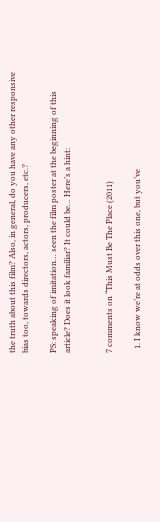the truth about this film? Also, in general, do you have any other responsive bias too, towards directors, actors, producers, etc.?

PS: speaking of imitation… seen the film poster at the beginning of this article? Does it look familiar? It could be… Here’s a hint:


7 comments on “This Must Be The Place (2011)

  1. I know we’re at odds over this one, but you’ve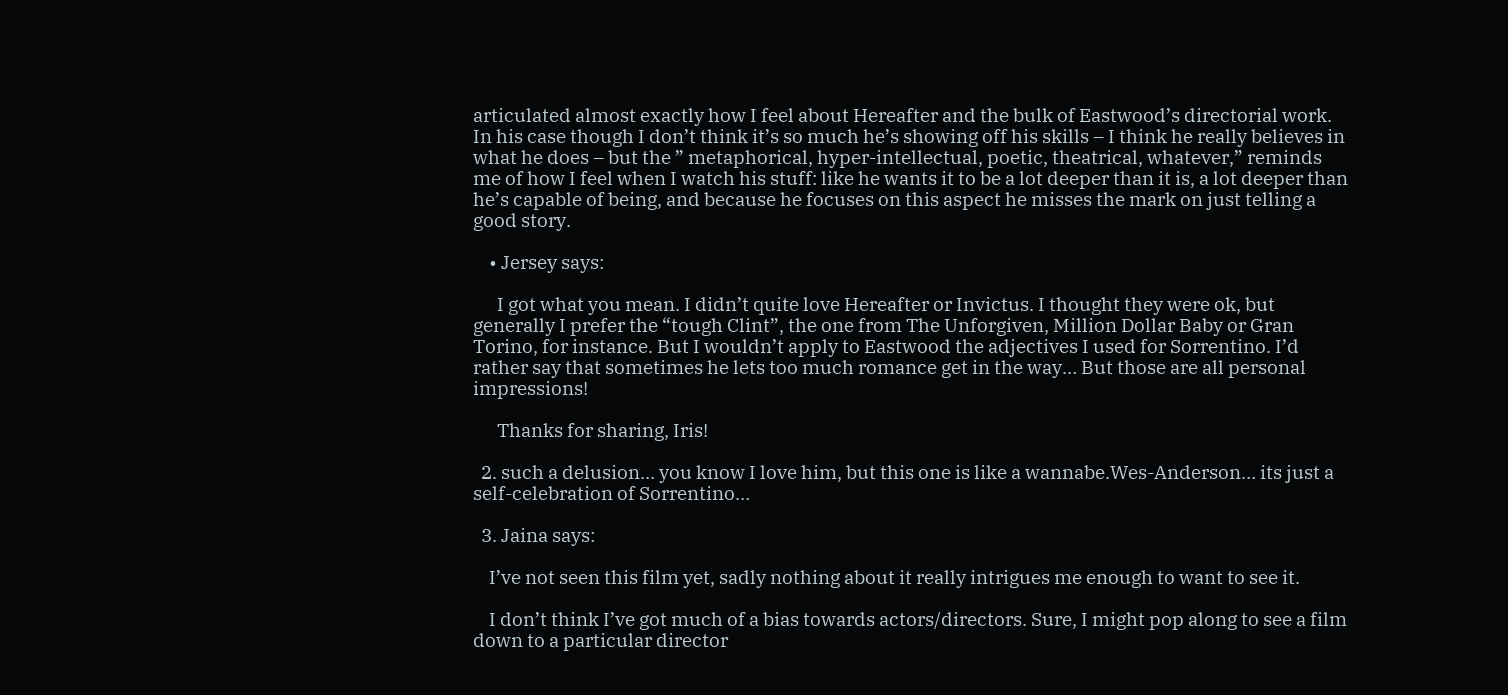articulated almost exactly how I feel about Hereafter and the bulk of Eastwood’s directorial work. In his case though I don’t think it’s so much he’s showing off his skills – I think he really believes in what he does – but the ” metaphorical, hyper-intellectual, poetic, theatrical, whatever,” reminds me of how I feel when I watch his stuff: like he wants it to be a lot deeper than it is, a lot deeper than he’s capable of being, and because he focuses on this aspect he misses the mark on just telling a good story.

    • Jersey says:

      I got what you mean. I didn’t quite love Hereafter or Invictus. I thought they were ok, but generally I prefer the “tough Clint”, the one from The Unforgiven, Million Dollar Baby or Gran Torino, for instance. But I wouldn’t apply to Eastwood the adjectives I used for Sorrentino. I’d rather say that sometimes he lets too much romance get in the way… But those are all personal impressions!

      Thanks for sharing, Iris!

  2. such a delusion… you know I love him, but this one is like a wannabe.Wes-Anderson… its just a self-celebration of Sorrentino…

  3. Jaina says:

    I’ve not seen this film yet, sadly nothing about it really intrigues me enough to want to see it.

    I don’t think I’ve got much of a bias towards actors/directors. Sure, I might pop along to see a film down to a particular director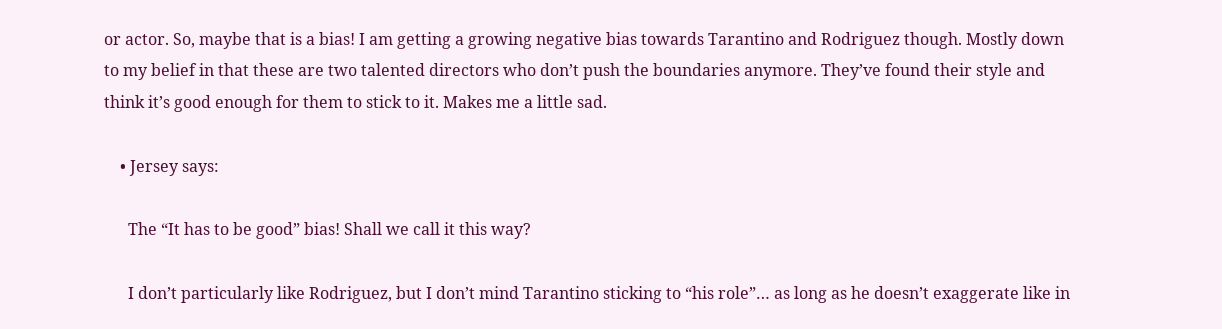or actor. So, maybe that is a bias! I am getting a growing negative bias towards Tarantino and Rodriguez though. Mostly down to my belief in that these are two talented directors who don’t push the boundaries anymore. They’ve found their style and think it’s good enough for them to stick to it. Makes me a little sad.

    • Jersey says:

      The “It has to be good” bias! Shall we call it this way?

      I don’t particularly like Rodriguez, but I don’t mind Tarantino sticking to “his role”… as long as he doesn’t exaggerate like in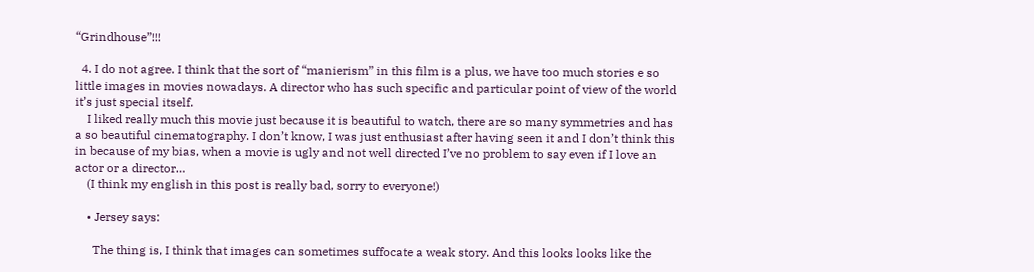“Grindhouse”!!!

  4. I do not agree. I think that the sort of “manierism” in this film is a plus, we have too much stories e so little images in movies nowadays. A director who has such specific and particular point of view of the world it’s just special itself.
    I liked really much this movie just because it is beautiful to watch, there are so many symmetries and has a so beautiful cinematography. I don’t know, I was just enthusiast after having seen it and I don’t think this in because of my bias, when a movie is ugly and not well directed I’ve no problem to say even if I love an actor or a director…
    (I think my english in this post is really bad, sorry to everyone!)

    • Jersey says:

      The thing is, I think that images can sometimes suffocate a weak story. And this looks looks like the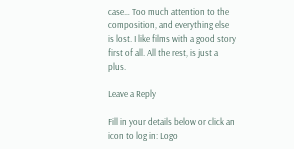case… Too much attention to the composition, and everything else is lost. I like films with a good story first of all. All the rest, is just a plus.

Leave a Reply

Fill in your details below or click an icon to log in: Logo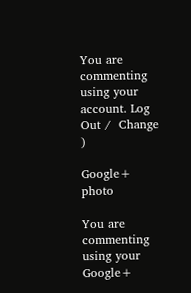You are commenting using your account. Log Out /  Change )

Google+ photo

You are commenting using your Google+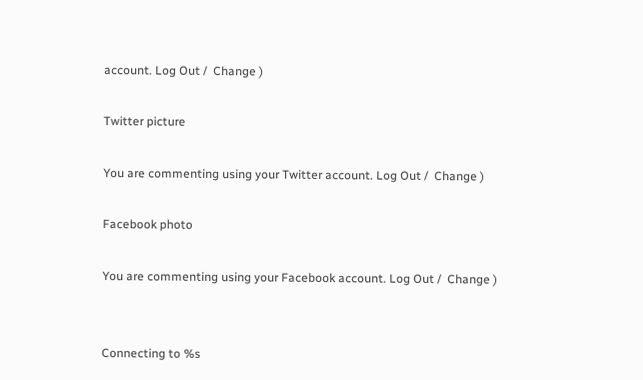account. Log Out /  Change )

Twitter picture

You are commenting using your Twitter account. Log Out /  Change )

Facebook photo

You are commenting using your Facebook account. Log Out /  Change )


Connecting to %s